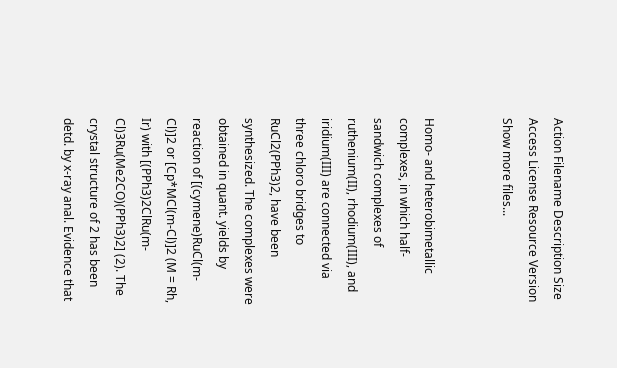Action Filename Description Size Access License Resource Version
Show more files...


Homo- and heterobimetallic complexes, in which half-sandwich complexes of ruthenium(II), rhodium(III), and iridium(III) are connected via three chloro bridges to RuCl2(PPh3)2, have been synthesized. The complexes were obtained in quant. yields by reaction of [(cymene)RuCl(m-Cl)]2 or [Cp*MCl(m-Cl)]2 (M = Rh, Ir) with [(PPh3)2ClRu(m-Cl)3Ru(Me2CO)(PPh3)2] (2). The crystal structure of 2 has been detd. by x-ray anal. Evidence that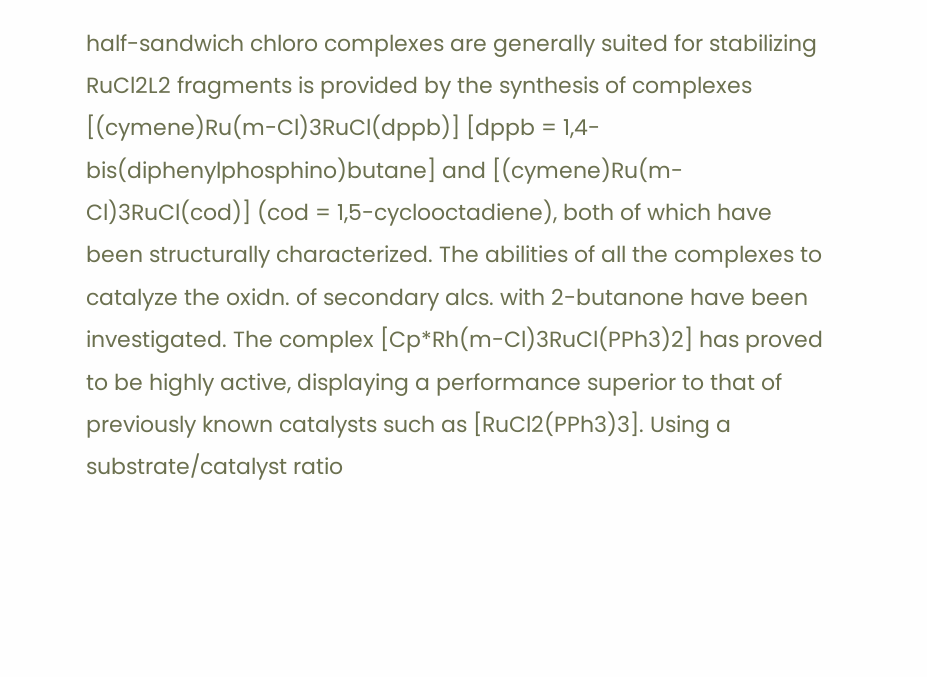half-sandwich chloro complexes are generally suited for stabilizing RuCl2L2 fragments is provided by the synthesis of complexes [(cymene)Ru(m-Cl)3RuCl(dppb)] [dppb = 1,4-bis(diphenylphosphino)butane] and [(cymene)Ru(m-Cl)3RuCl(cod)] (cod = 1,5-cyclooctadiene), both of which have been structurally characterized. The abilities of all the complexes to catalyze the oxidn. of secondary alcs. with 2-butanone have been investigated. The complex [Cp*Rh(m-Cl)3RuCl(PPh3)2] has proved to be highly active, displaying a performance superior to that of previously known catalysts such as [RuCl2(PPh3)3]. Using a substrate/catalyst ratio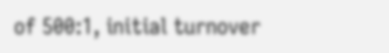of 500:1, initial turnover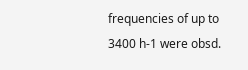frequencies of up to 3400 h-1 were obsd.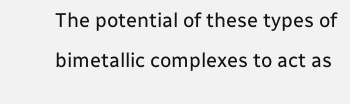The potential of these types of bimetallic complexes to act as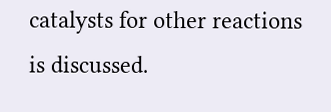catalysts for other reactions is discussed.